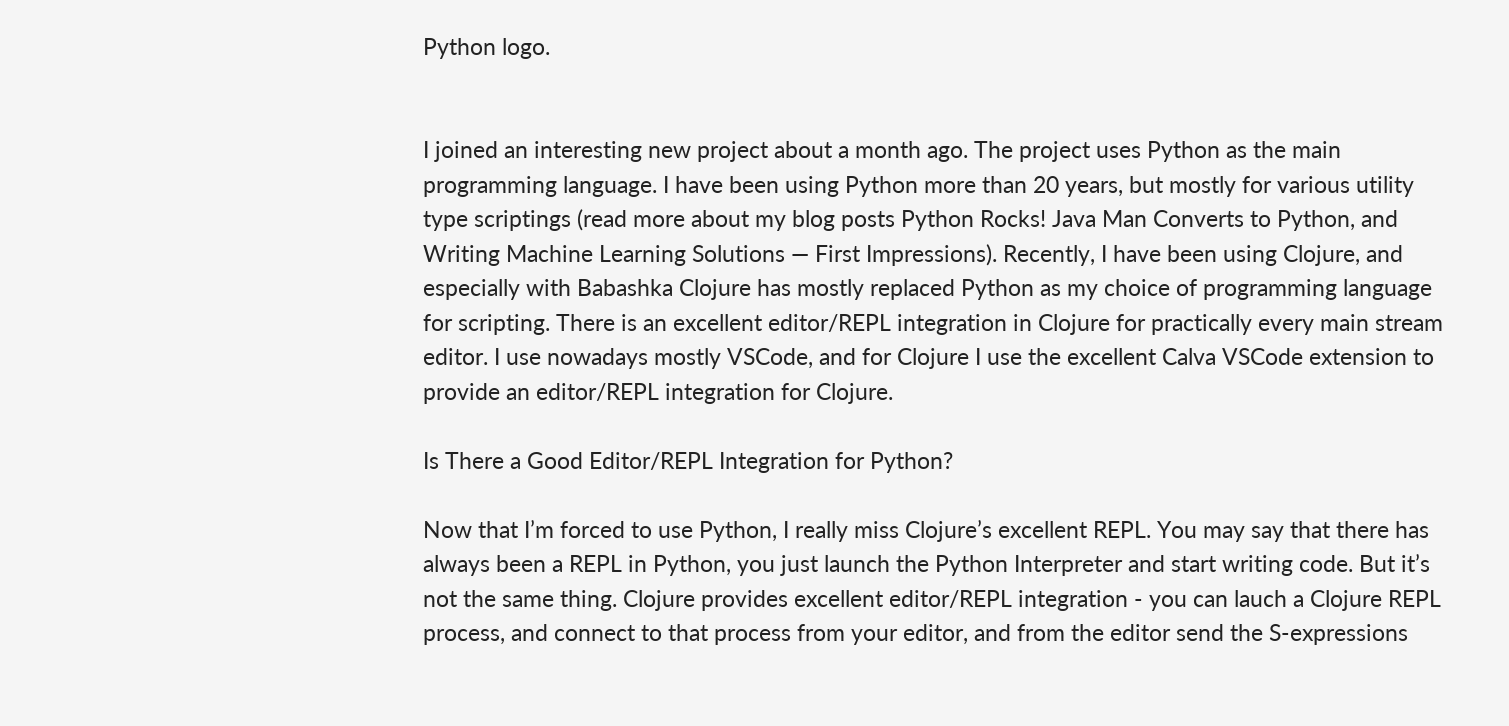Python logo.


I joined an interesting new project about a month ago. The project uses Python as the main programming language. I have been using Python more than 20 years, but mostly for various utility type scriptings (read more about my blog posts Python Rocks! Java Man Converts to Python, and Writing Machine Learning Solutions — First Impressions). Recently, I have been using Clojure, and especially with Babashka Clojure has mostly replaced Python as my choice of programming language for scripting. There is an excellent editor/REPL integration in Clojure for practically every main stream editor. I use nowadays mostly VSCode, and for Clojure I use the excellent Calva VSCode extension to provide an editor/REPL integration for Clojure.

Is There a Good Editor/REPL Integration for Python?

Now that I’m forced to use Python, I really miss Clojure’s excellent REPL. You may say that there has always been a REPL in Python, you just launch the Python Interpreter and start writing code. But it’s not the same thing. Clojure provides excellent editor/REPL integration - you can lauch a Clojure REPL process, and connect to that process from your editor, and from the editor send the S-expressions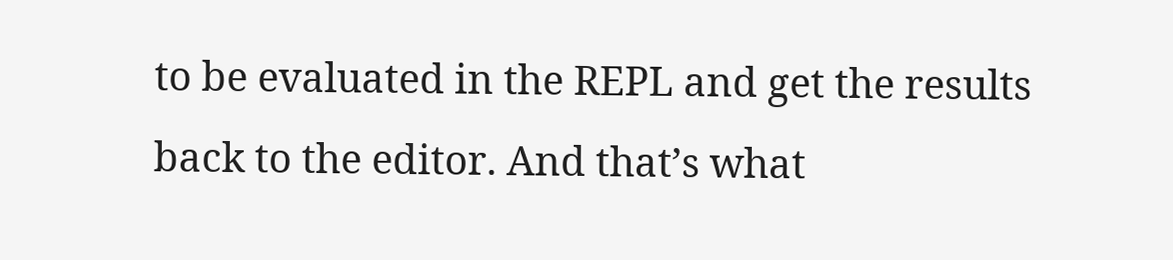to be evaluated in the REPL and get the results back to the editor. And that’s what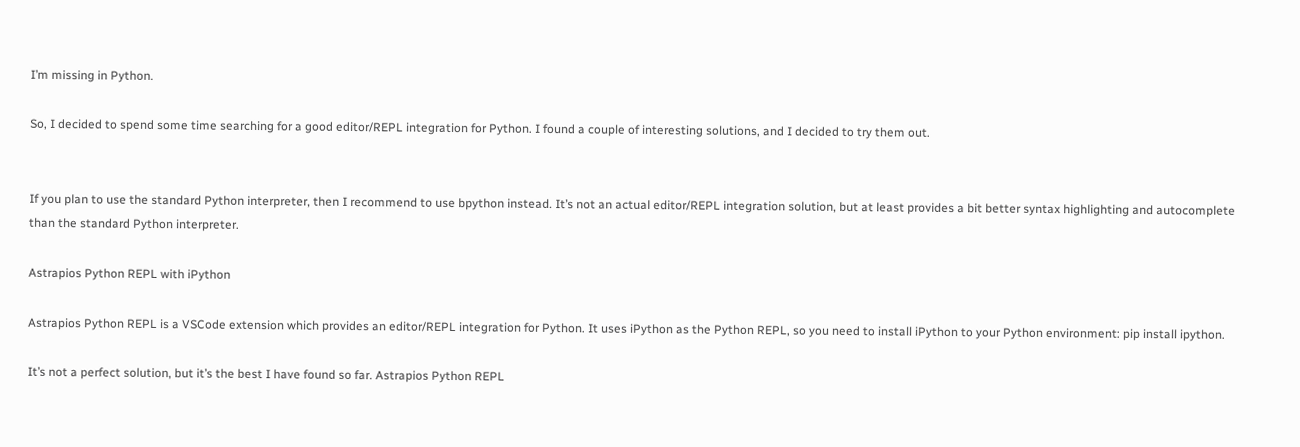I’m missing in Python.

So, I decided to spend some time searching for a good editor/REPL integration for Python. I found a couple of interesting solutions, and I decided to try them out.


If you plan to use the standard Python interpreter, then I recommend to use bpython instead. It’s not an actual editor/REPL integration solution, but at least provides a bit better syntax highlighting and autocomplete than the standard Python interpreter.

Astrapios Python REPL with iPython

Astrapios Python REPL is a VSCode extension which provides an editor/REPL integration for Python. It uses iPython as the Python REPL, so you need to install iPython to your Python environment: pip install ipython.

It’s not a perfect solution, but it’s the best I have found so far. Astrapios Python REPL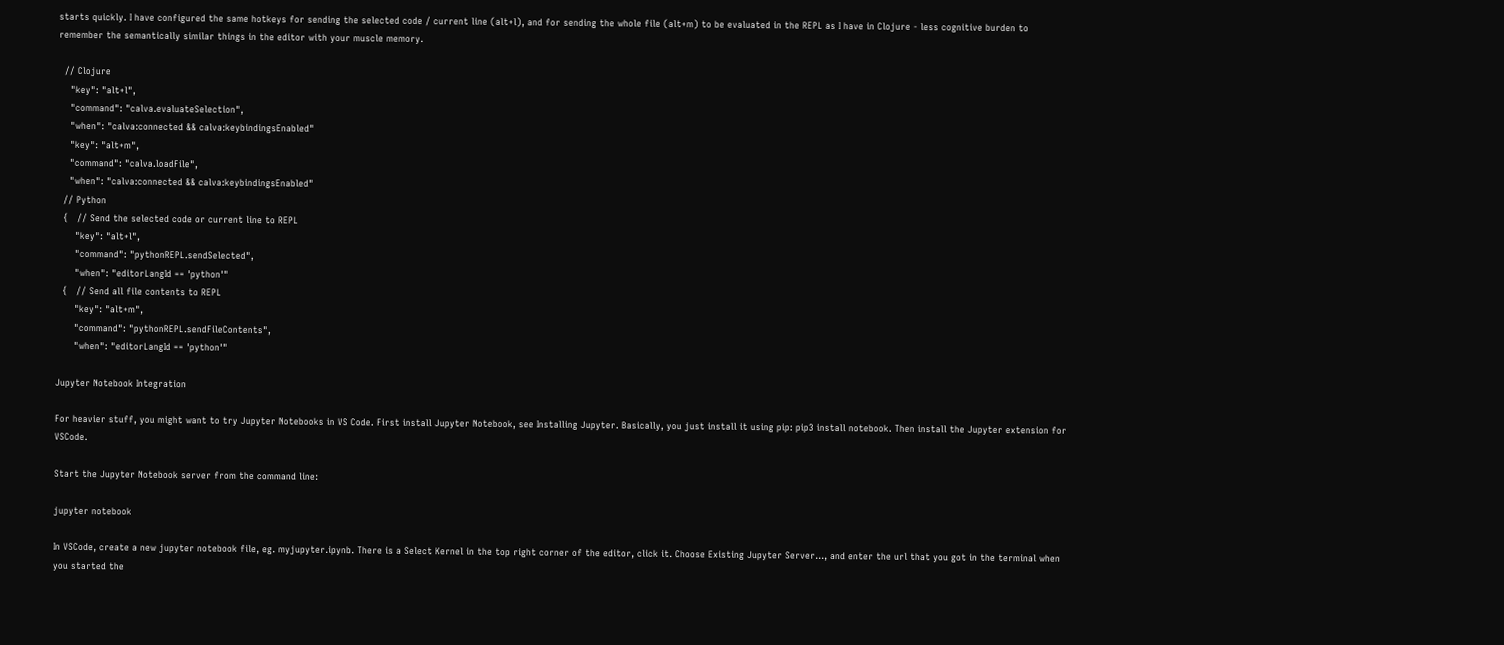starts quickly. I have configured the same hotkeys for sending the selected code / current line (alt+l), and for sending the whole file (alt+m) to be evaluated in the REPL as I have in Clojure - less cognitive burden to remember the semantically similar things in the editor with your muscle memory.

  // Clojure
    "key": "alt+l",
    "command": "calva.evaluateSelection",
    "when": "calva:connected && calva:keybindingsEnabled"
    "key": "alt+m",
    "command": "calva.loadFile",
    "when": "calva:connected && calva:keybindingsEnabled"
  // Python
  {   // Send the selected code or current line to REPL
      "key": "alt+l",
      "command": "pythonREPL.sendSelected",
      "when": "editorLangId == 'python'"
  {   // Send all file contents to REPL
      "key": "alt+m",
      "command": "pythonREPL.sendFileContents",
      "when": "editorLangId == 'python'"

Jupyter Notebook Integration

For heavier stuff, you might want to try Jupyter Notebooks in VS Code. First install Jupyter Notebook, see Installing Jupyter. Basically, you just install it using pip: pip3 install notebook. Then install the Jupyter extension for VSCode.

Start the Jupyter Notebook server from the command line:

jupyter notebook

In VSCode, create a new jupyter notebook file, eg. myjupyter.ipynb. There is a Select Kernel in the top right corner of the editor, click it. Choose Existing Jupyter Server..., and enter the url that you got in the terminal when you started the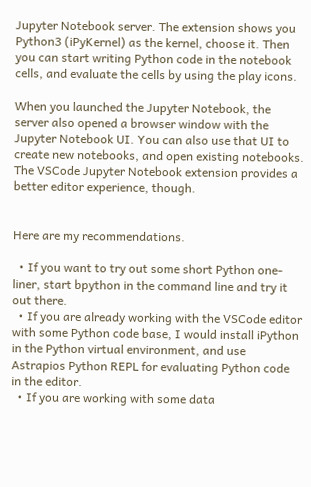Jupyter Notebook server. The extension shows you Python3 (iPyKernel) as the kernel, choose it. Then you can start writing Python code in the notebook cells, and evaluate the cells by using the play icons.

When you launched the Jupyter Notebook, the server also opened a browser window with the Jupyter Notebook UI. You can also use that UI to create new notebooks, and open existing notebooks. The VSCode Jupyter Notebook extension provides a better editor experience, though.


Here are my recommendations.

  • If you want to try out some short Python one-liner, start bpython in the command line and try it out there.
  • If you are already working with the VSCode editor with some Python code base, I would install iPython in the Python virtual environment, and use Astrapios Python REPL for evaluating Python code in the editor.
  • If you are working with some data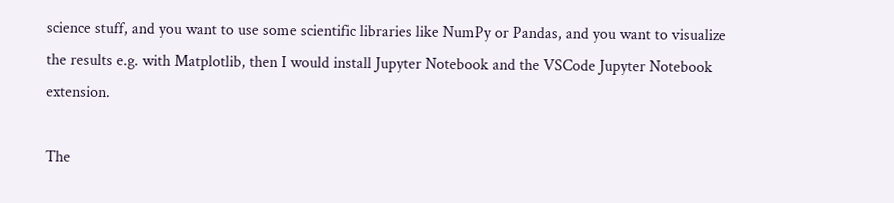science stuff, and you want to use some scientific libraries like NumPy or Pandas, and you want to visualize the results e.g. with Matplotlib, then I would install Jupyter Notebook and the VSCode Jupyter Notebook extension.

The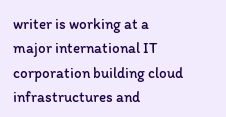writer is working at a major international IT corporation building cloud infrastructures and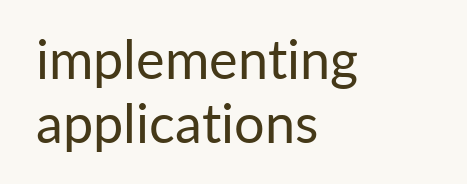implementing applications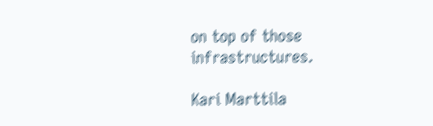on top of those infrastructures.

Kari Marttila